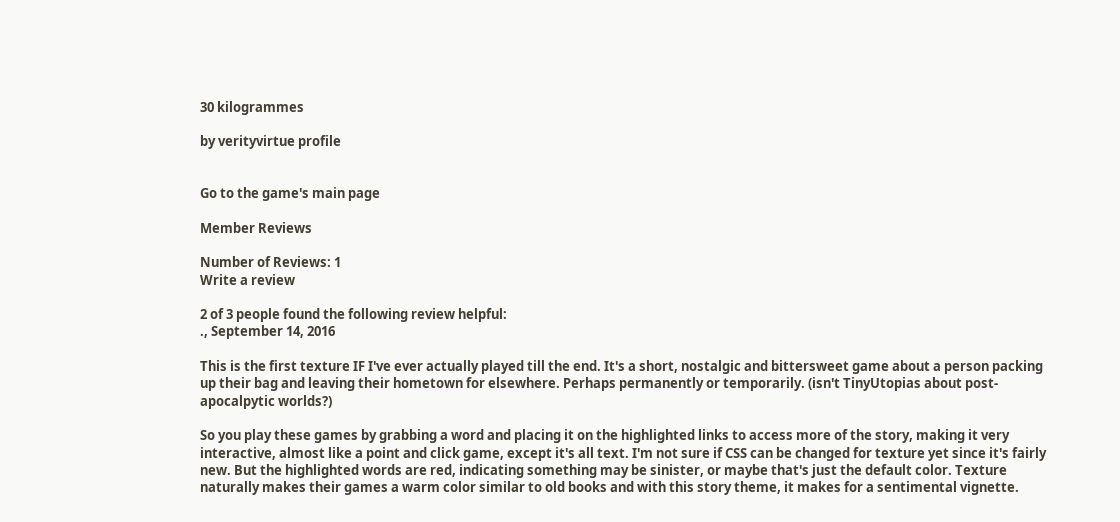30 kilogrammes

by verityvirtue profile


Go to the game's main page

Member Reviews

Number of Reviews: 1
Write a review

2 of 3 people found the following review helpful:
., September 14, 2016

This is the first texture IF I've ever actually played till the end. It's a short, nostalgic and bittersweet game about a person packing up their bag and leaving their hometown for elsewhere. Perhaps permanently or temporarily. (isn't TinyUtopias about post-apocalpytic worlds?)

So you play these games by grabbing a word and placing it on the highlighted links to access more of the story, making it very interactive, almost like a point and click game, except it's all text. I'm not sure if CSS can be changed for texture yet since it's fairly new. But the highlighted words are red, indicating something may be sinister, or maybe that's just the default color. Texture naturally makes their games a warm color similar to old books and with this story theme, it makes for a sentimental vignette.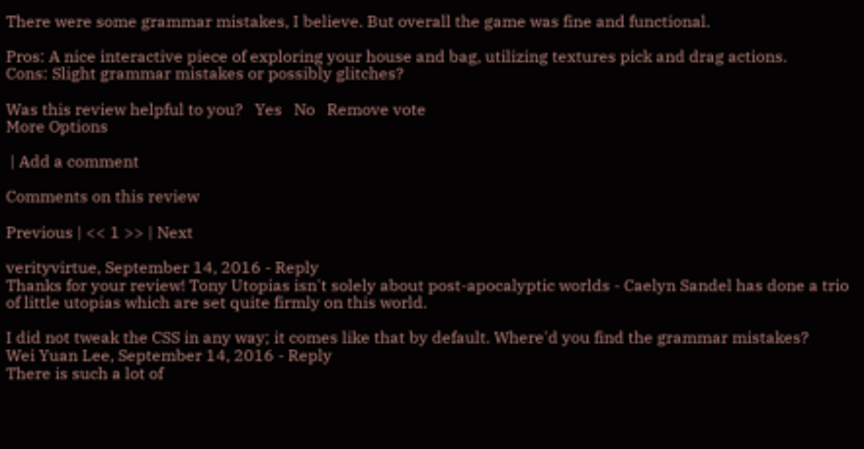There were some grammar mistakes, I believe. But overall the game was fine and functional.

Pros: A nice interactive piece of exploring your house and bag, utilizing textures pick and drag actions.
Cons: Slight grammar mistakes or possibly glitches?

Was this review helpful to you?   Yes   No   Remove vote
More Options

 | Add a comment

Comments on this review

Previous | << 1 >> | Next

verityvirtue, September 14, 2016 - Reply
Thanks for your review! Tony Utopias isn't solely about post-apocalyptic worlds - Caelyn Sandel has done a trio of little utopias which are set quite firmly on this world.

I did not tweak the CSS in any way; it comes like that by default. Where'd you find the grammar mistakes?
Wei Yuan Lee, September 14, 2016 - Reply
There is such a lot of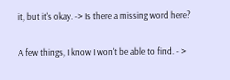it, but it's okay. -> Is there a missing word here?

A few things, I know I won't be able to find. - >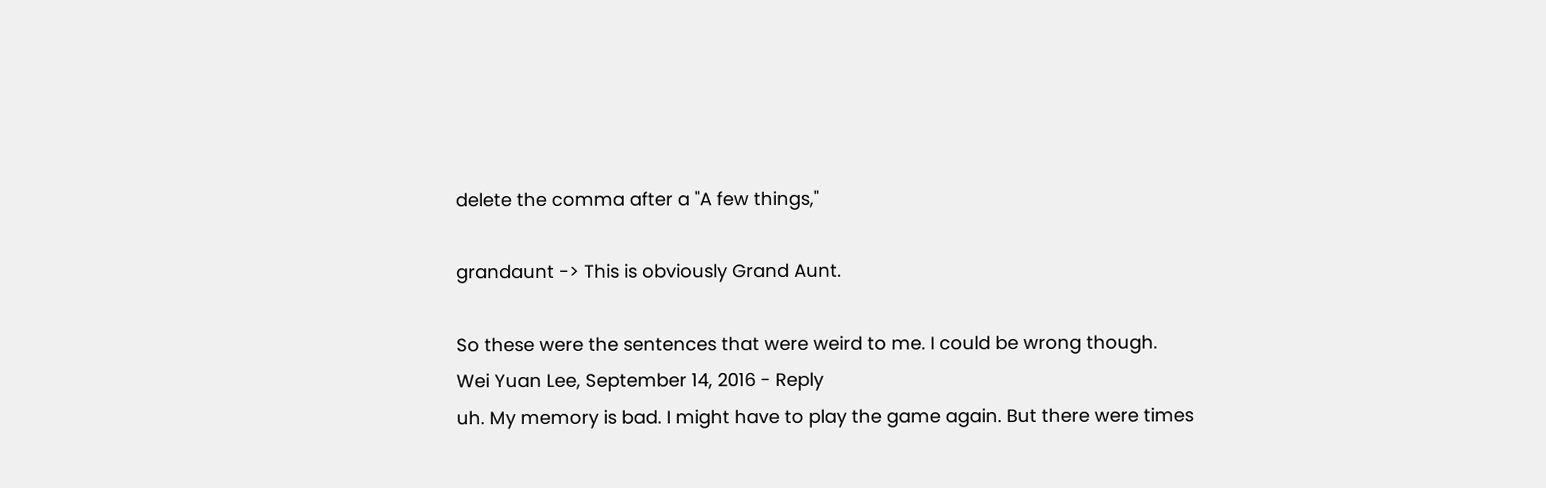delete the comma after a "A few things,"

grandaunt -> This is obviously Grand Aunt.

So these were the sentences that were weird to me. I could be wrong though.
Wei Yuan Lee, September 14, 2016 - Reply
uh. My memory is bad. I might have to play the game again. But there were times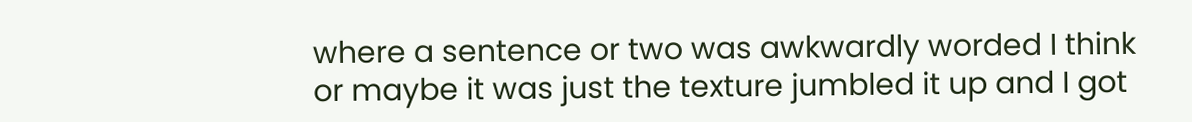where a sentence or two was awkwardly worded I think or maybe it was just the texture jumbled it up and I got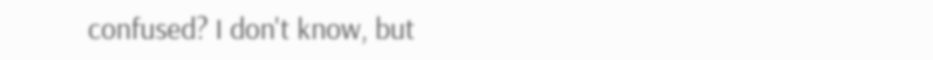confused? I don't know, but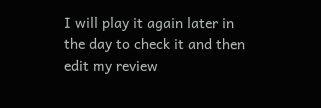I will play it again later in the day to check it and then edit my review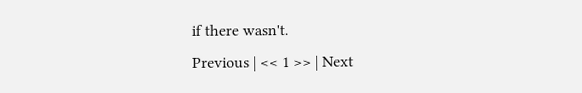if there wasn't.
Previous | << 1 >> | Next